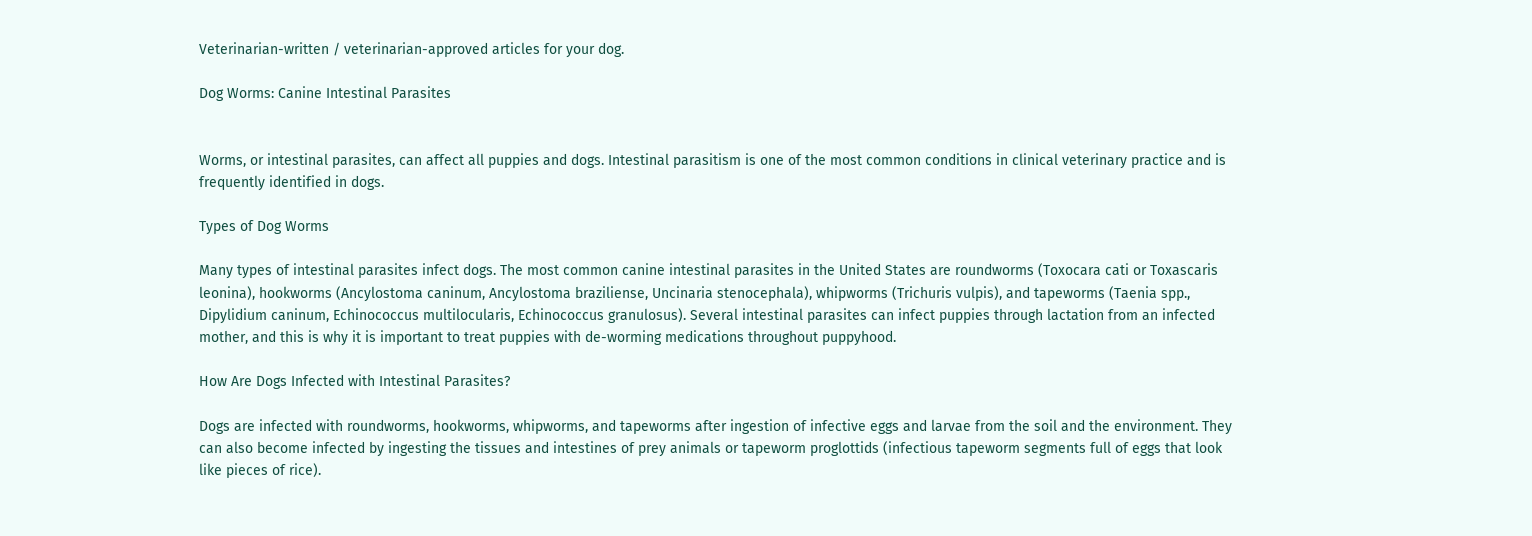Veterinarian-written / veterinarian-approved articles for your dog.

Dog Worms: Canine Intestinal Parasites


Worms, or intestinal parasites, can affect all puppies and dogs. Intestinal parasitism is one of the most common conditions in clinical veterinary practice and is frequently identified in dogs.

Types of Dog Worms

Many types of intestinal parasites infect dogs. The most common canine intestinal parasites in the United States are roundworms (Toxocara cati or Toxascaris leonina), hookworms (Ancylostoma caninum, Ancylostoma braziliense, Uncinaria stenocephala), whipworms (Trichuris vulpis), and tapeworms (Taenia spp., Dipylidium caninum, Echinococcus multilocularis, Echinococcus granulosus). Several intestinal parasites can infect puppies through lactation from an infected mother, and this is why it is important to treat puppies with de-worming medications throughout puppyhood.

How Are Dogs Infected with Intestinal Parasites?

Dogs are infected with roundworms, hookworms, whipworms, and tapeworms after ingestion of infective eggs and larvae from the soil and the environment. They can also become infected by ingesting the tissues and intestines of prey animals or tapeworm proglottids (infectious tapeworm segments full of eggs that look like pieces of rice).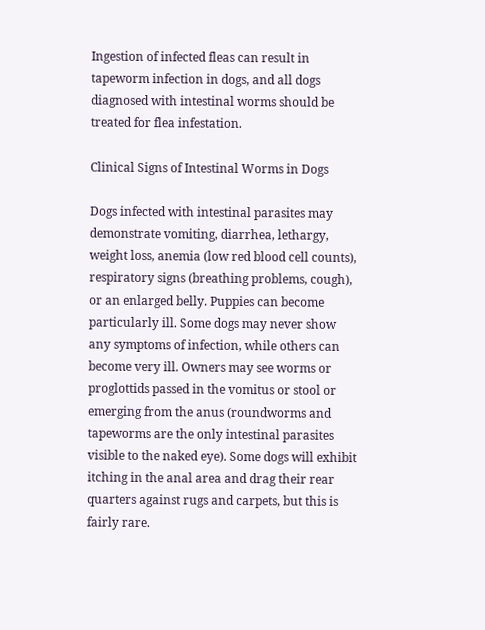Ingestion of infected fleas can result in tapeworm infection in dogs, and all dogs diagnosed with intestinal worms should be treated for flea infestation.

Clinical Signs of Intestinal Worms in Dogs

Dogs infected with intestinal parasites may demonstrate vomiting, diarrhea, lethargy, weight loss, anemia (low red blood cell counts), respiratory signs (breathing problems, cough), or an enlarged belly. Puppies can become particularly ill. Some dogs may never show any symptoms of infection, while others can become very ill. Owners may see worms or proglottids passed in the vomitus or stool or emerging from the anus (roundworms and tapeworms are the only intestinal parasites visible to the naked eye). Some dogs will exhibit itching in the anal area and drag their rear quarters against rugs and carpets, but this is fairly rare.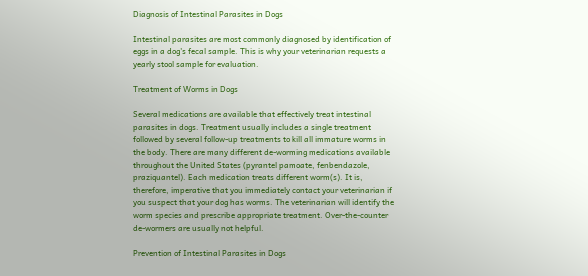Diagnosis of Intestinal Parasites in Dogs

Intestinal parasites are most commonly diagnosed by identification of eggs in a dog's fecal sample. This is why your veterinarian requests a yearly stool sample for evaluation.

Treatment of Worms in Dogs

Several medications are available that effectively treat intestinal parasites in dogs. Treatment usually includes a single treatment followed by several follow-up treatments to kill all immature worms in the body. There are many different de-worming medications available throughout the United States (pyrantel pamoate, fenbendazole, praziquantel). Each medication treats different worm(s). It is, therefore, imperative that you immediately contact your veterinarian if you suspect that your dog has worms. The veterinarian will identify the worm species and prescribe appropriate treatment. Over-the-counter de-wormers are usually not helpful.

Prevention of Intestinal Parasites in Dogs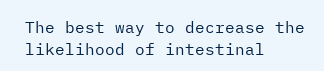The best way to decrease the likelihood of intestinal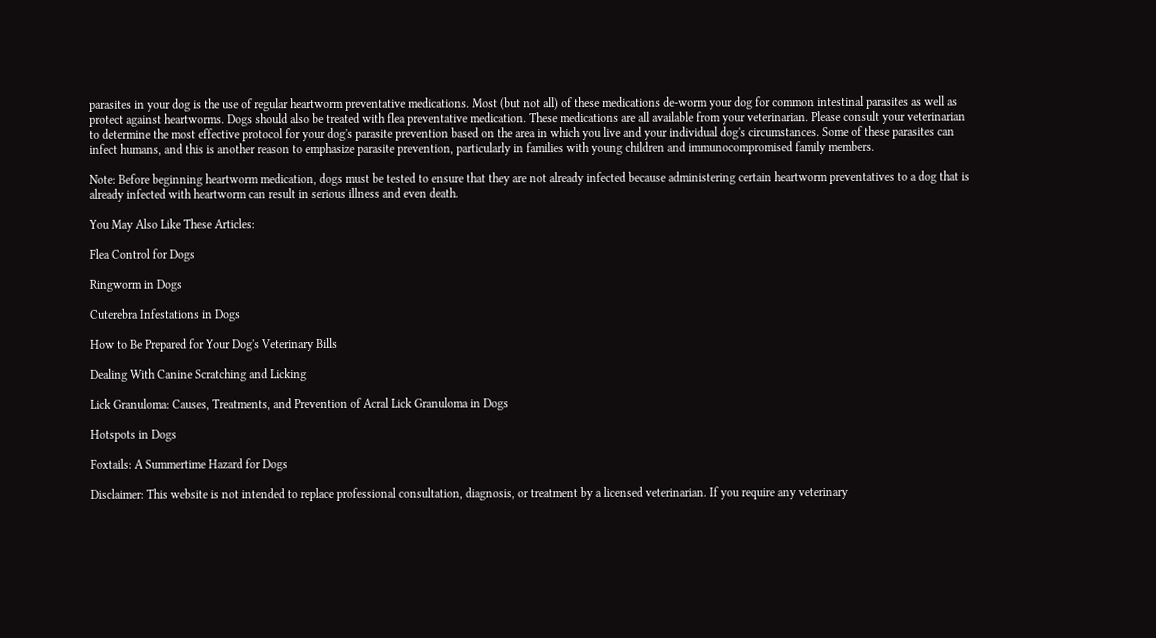parasites in your dog is the use of regular heartworm preventative medications. Most (but not all) of these medications de-worm your dog for common intestinal parasites as well as protect against heartworms. Dogs should also be treated with flea preventative medication. These medications are all available from your veterinarian. Please consult your veterinarian to determine the most effective protocol for your dog's parasite prevention based on the area in which you live and your individual dog's circumstances. Some of these parasites can infect humans, and this is another reason to emphasize parasite prevention, particularly in families with young children and immunocompromised family members.

Note: Before beginning heartworm medication, dogs must be tested to ensure that they are not already infected because administering certain heartworm preventatives to a dog that is already infected with heartworm can result in serious illness and even death.

You May Also Like These Articles:

Flea Control for Dogs

Ringworm in Dogs

Cuterebra Infestations in Dogs

How to Be Prepared for Your Dog's Veterinary Bills

Dealing With Canine Scratching and Licking

Lick Granuloma: Causes, Treatments, and Prevention of Acral Lick Granuloma in Dogs

Hotspots in Dogs

Foxtails: A Summertime Hazard for Dogs

Disclaimer: This website is not intended to replace professional consultation, diagnosis, or treatment by a licensed veterinarian. If you require any veterinary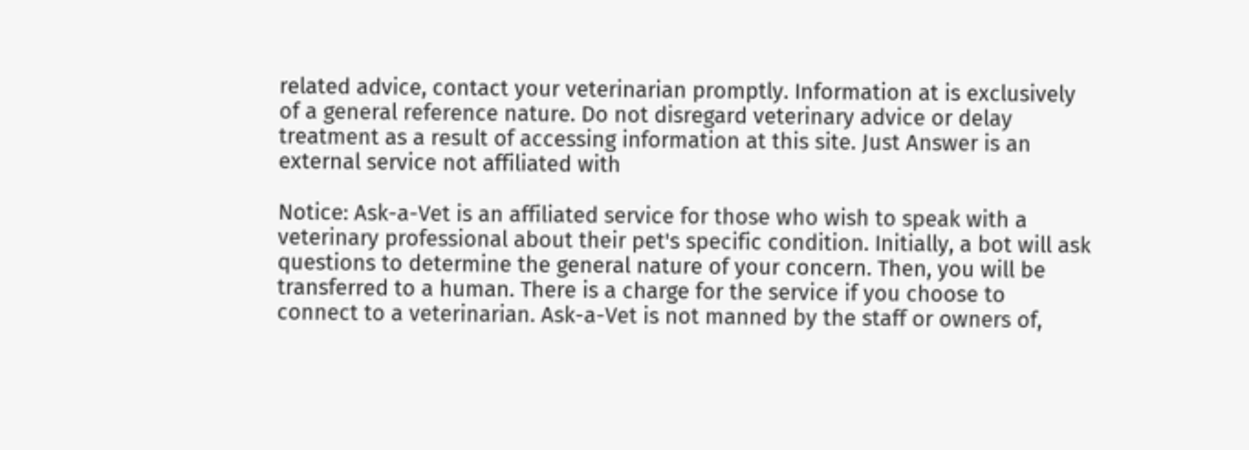related advice, contact your veterinarian promptly. Information at is exclusively of a general reference nature. Do not disregard veterinary advice or delay treatment as a result of accessing information at this site. Just Answer is an external service not affiliated with

Notice: Ask-a-Vet is an affiliated service for those who wish to speak with a veterinary professional about their pet's specific condition. Initially, a bot will ask questions to determine the general nature of your concern. Then, you will be transferred to a human. There is a charge for the service if you choose to connect to a veterinarian. Ask-a-Vet is not manned by the staff or owners of,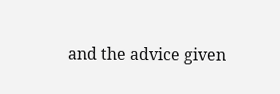and the advice given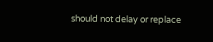should not delay or replace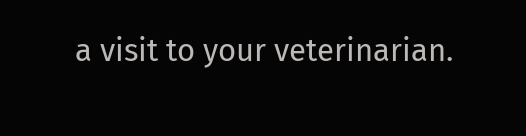a visit to your veterinarian.